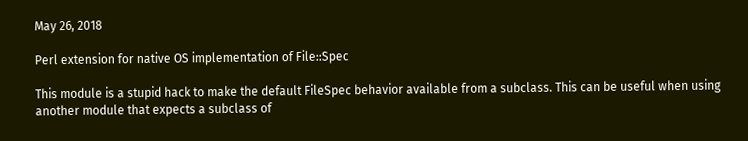May 26, 2018

Perl extension for native OS implementation of File::Spec

This module is a stupid hack to make the default FileSpec behavior available from a subclass. This can be useful when using another module that expects a subclass of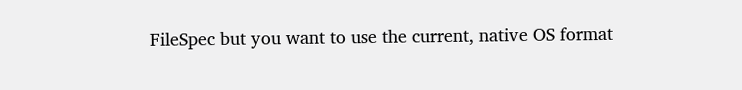FileSpec but you want to use the current, native OS format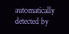automatically detected by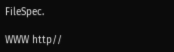FileSpec.

WWW http//